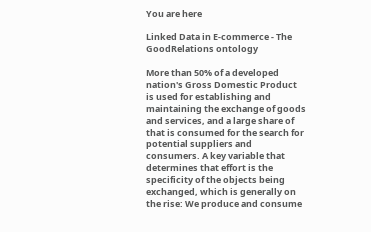You are here

Linked Data in E-commerce - The GoodRelations ontology

More than 50% of a developed nation's Gross Domestic Product is used for establishing and maintaining the exchange of goods and services, and a large share of that is consumed for the search for potential suppliers and consumers. A key variable that determines that effort is the specificity of the objects being exchanged, which is generally on the rise: We produce and consume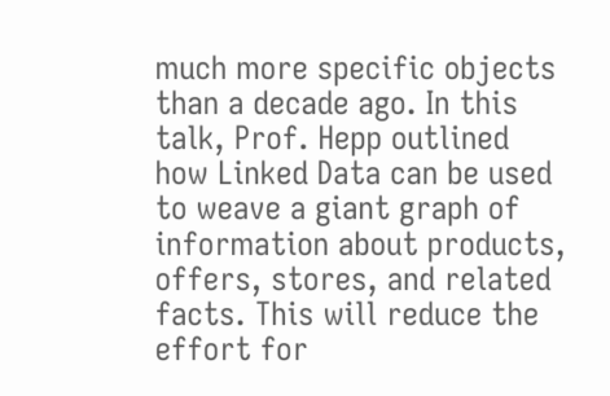much more specific objects than a decade ago. In this talk, Prof. Hepp outlined how Linked Data can be used to weave a giant graph of information about products, offers, stores, and related facts. This will reduce the effort for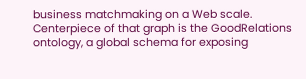business matchmaking on a Web scale. Centerpiece of that graph is the GoodRelations ontology, a global schema for exposing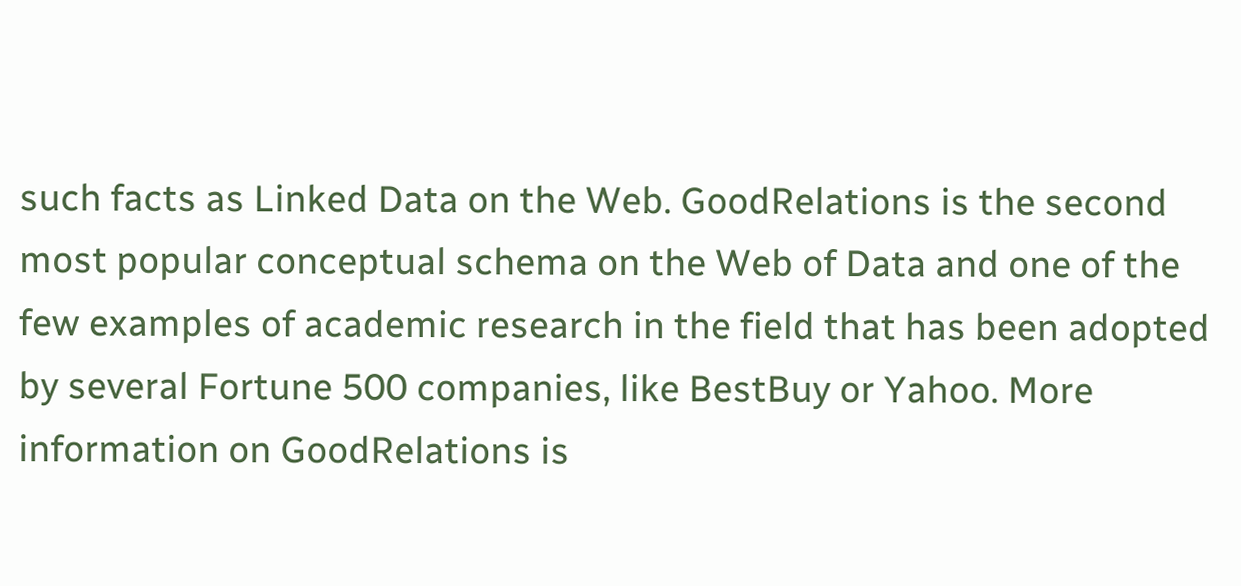such facts as Linked Data on the Web. GoodRelations is the second most popular conceptual schema on the Web of Data and one of the few examples of academic research in the field that has been adopted by several Fortune 500 companies, like BestBuy or Yahoo. More information on GoodRelations is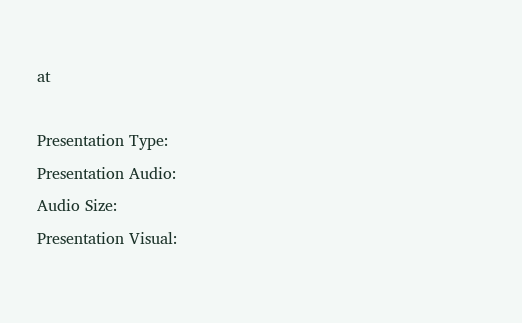at

Presentation Type:
Presentation Audio:
Audio Size:
Presentation Visual: